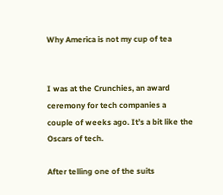Why America is not my cup of tea


I was at the Crunchies, an award ceremony for tech companies a couple of weeks ago. It’s a bit like the Oscars of tech.

After telling one of the suits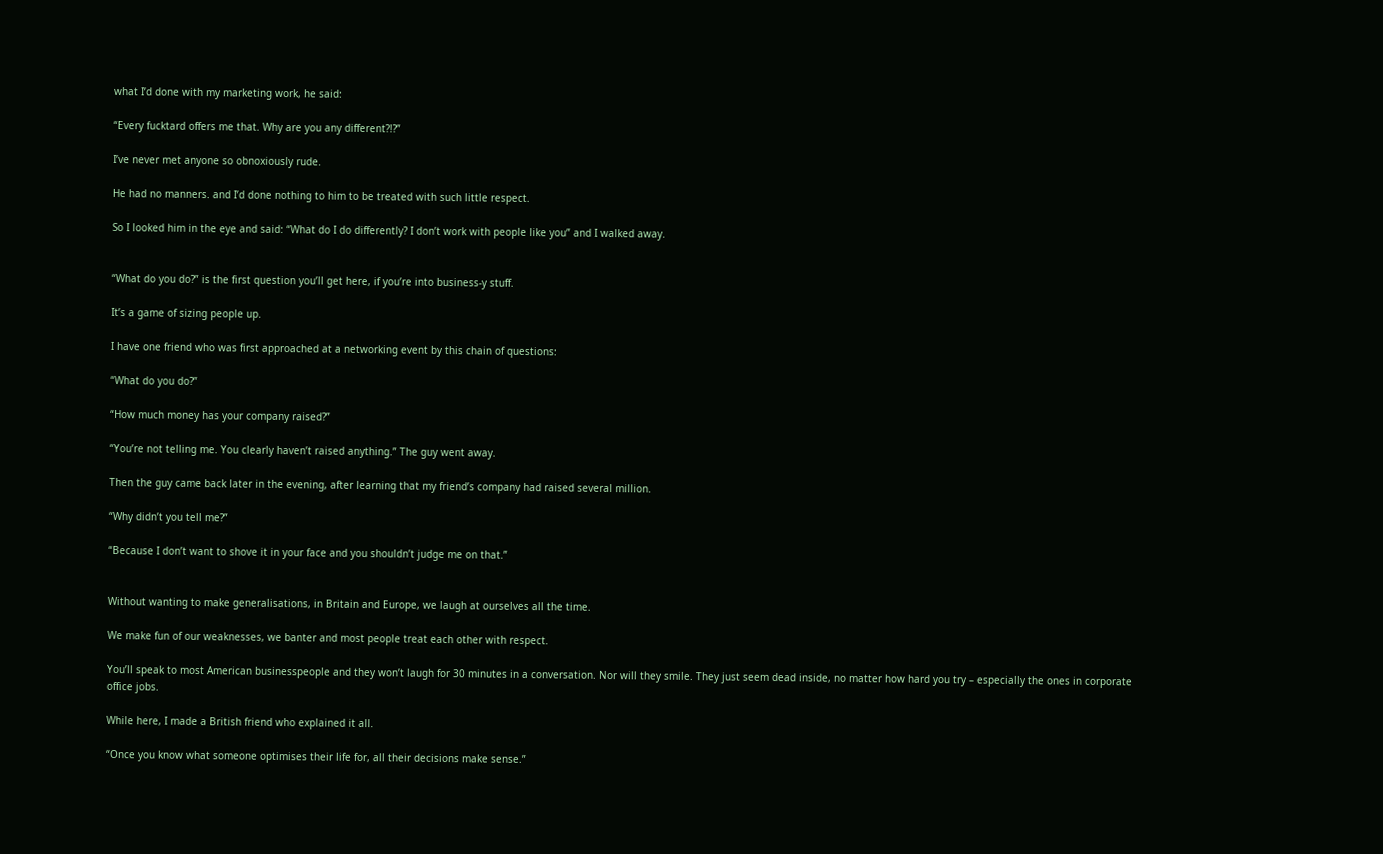what I’d done with my marketing work, he said:

“Every fucktard offers me that. Why are you any different?!?”

I’ve never met anyone so obnoxiously rude.

He had no manners. and I’d done nothing to him to be treated with such little respect.

So I looked him in the eye and said: “What do I do differently? I don’t work with people like you” and I walked away.


“What do you do?” is the first question you’ll get here, if you’re into business-y stuff.

It’s a game of sizing people up.

I have one friend who was first approached at a networking event by this chain of questions:

“What do you do?”

“How much money has your company raised?”

“You’re not telling me. You clearly haven’t raised anything.” The guy went away.

Then the guy came back later in the evening, after learning that my friend’s company had raised several million.

“Why didn’t you tell me?”

“Because I don’t want to shove it in your face and you shouldn’t judge me on that.”


Without wanting to make generalisations, in Britain and Europe, we laugh at ourselves all the time.

We make fun of our weaknesses, we banter and most people treat each other with respect.

You’ll speak to most American businesspeople and they won’t laugh for 30 minutes in a conversation. Nor will they smile. They just seem dead inside, no matter how hard you try – especially the ones in corporate office jobs.

While here, I made a British friend who explained it all.

“Once you know what someone optimises their life for, all their decisions make sense.”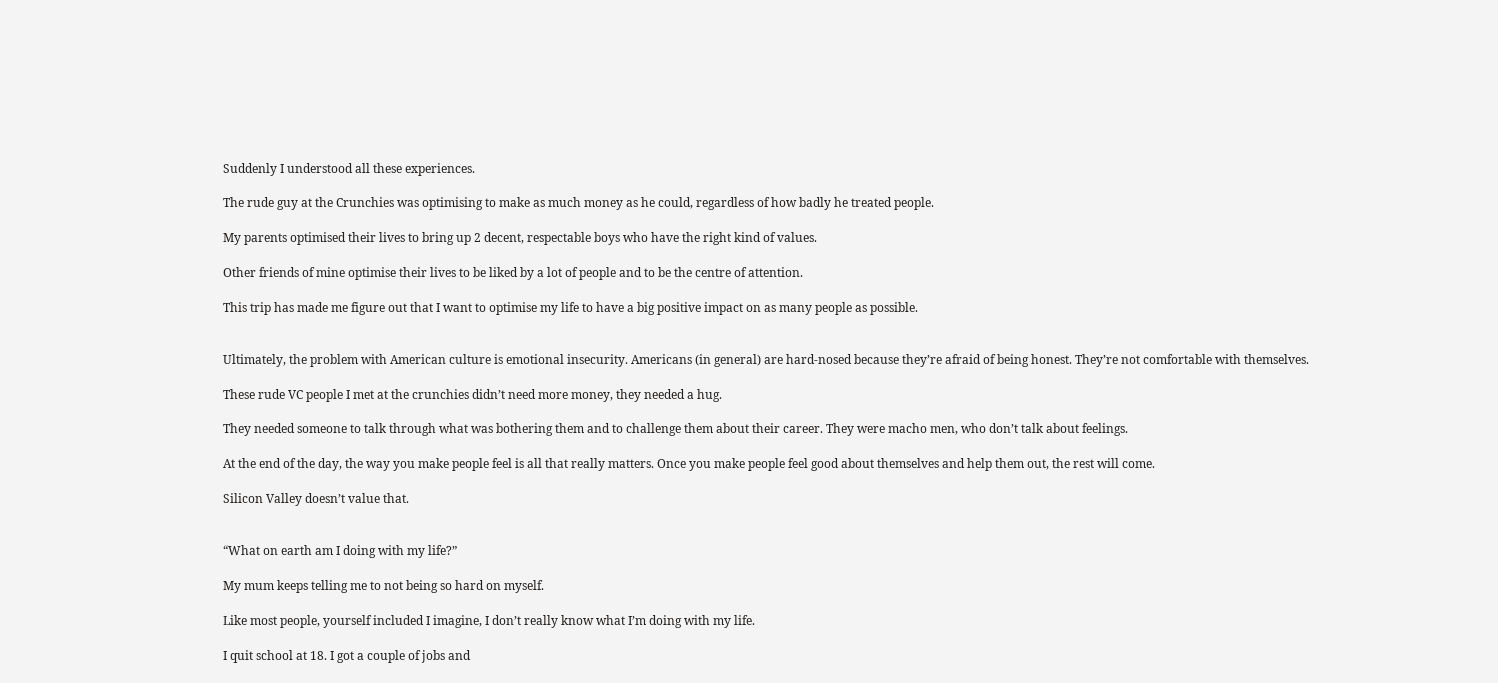Suddenly I understood all these experiences.

The rude guy at the Crunchies was optimising to make as much money as he could, regardless of how badly he treated people.

My parents optimised their lives to bring up 2 decent, respectable boys who have the right kind of values.

Other friends of mine optimise their lives to be liked by a lot of people and to be the centre of attention.

This trip has made me figure out that I want to optimise my life to have a big positive impact on as many people as possible.


Ultimately, the problem with American culture is emotional insecurity. Americans (in general) are hard-nosed because they’re afraid of being honest. They’re not comfortable with themselves.

These rude VC people I met at the crunchies didn’t need more money, they needed a hug.

They needed someone to talk through what was bothering them and to challenge them about their career. They were macho men, who don’t talk about feelings.

At the end of the day, the way you make people feel is all that really matters. Once you make people feel good about themselves and help them out, the rest will come.

Silicon Valley doesn’t value that.


“What on earth am I doing with my life?”

My mum keeps telling me to not being so hard on myself.

Like most people, yourself included I imagine, I don’t really know what I’m doing with my life.

I quit school at 18. I got a couple of jobs and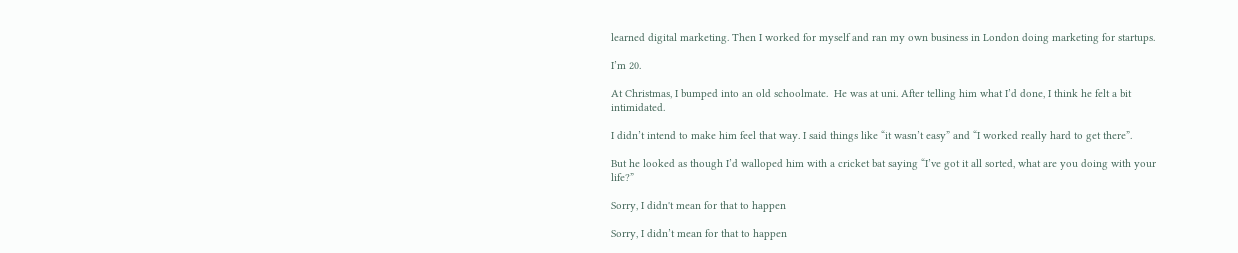learned digital marketing. Then I worked for myself and ran my own business in London doing marketing for startups.

I’m 20.

At Christmas, I bumped into an old schoolmate.  He was at uni. After telling him what I’d done, I think he felt a bit intimidated.

I didn’t intend to make him feel that way. I said things like “it wasn’t easy” and “I worked really hard to get there”.

But he looked as though I’d walloped him with a cricket bat saying “I’ve got it all sorted, what are you doing with your life?”

Sorry, I didn't mean for that to happen

Sorry, I didn’t mean for that to happen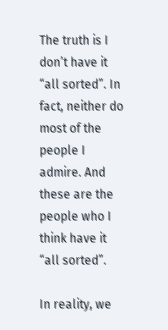The truth is I don’t have it “all sorted”. In fact, neither do most of the people I admire. And these are the people who I think have it “all sorted”.

In reality, we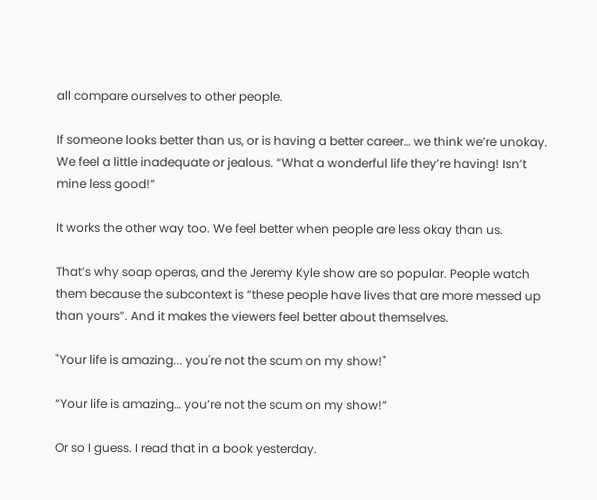all compare ourselves to other people.

If someone looks better than us, or is having a better career… we think we’re unokay. We feel a little inadequate or jealous. “What a wonderful life they’re having! Isn’t mine less good!”

It works the other way too. We feel better when people are less okay than us.

That’s why soap operas, and the Jeremy Kyle show are so popular. People watch them because the subcontext is “these people have lives that are more messed up than yours”. And it makes the viewers feel better about themselves.

"Your life is amazing... you're not the scum on my show!"

“Your life is amazing… you’re not the scum on my show!”

Or so I guess. I read that in a book yesterday.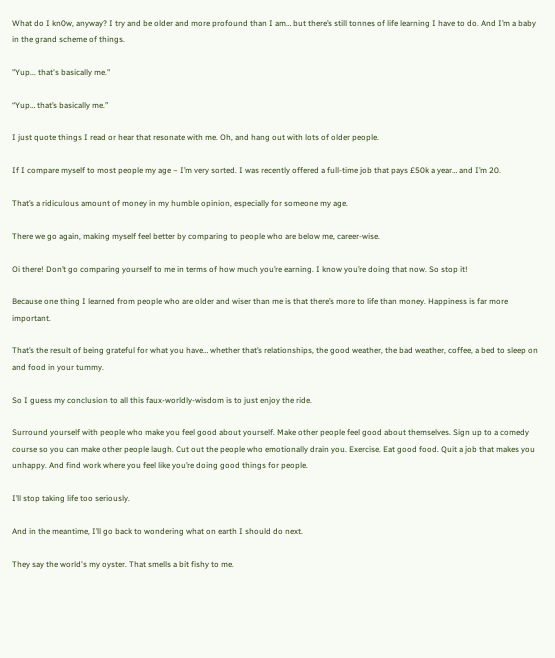What do I kn0w, anyway? I try and be older and more profound than I am… but there’s still tonnes of life learning I have to do. And I’m a baby in the grand scheme of things.

"Yup... that's basically me."

“Yup… that’s basically me.”

I just quote things I read or hear that resonate with me. Oh, and hang out with lots of older people.

If I compare myself to most people my age – I’m very sorted. I was recently offered a full-time job that pays £50k a year… and I’m 20.

That’s a ridiculous amount of money in my humble opinion, especially for someone my age.

There we go again, making myself feel better by comparing to people who are below me, career-wise.

Oi there! Don’t go comparing yourself to me in terms of how much you’re earning. I know you’re doing that now. So stop it!

Because one thing I learned from people who are older and wiser than me is that there’s more to life than money. Happiness is far more important.

That’s the result of being grateful for what you have… whether that’s relationships, the good weather, the bad weather, coffee, a bed to sleep on and food in your tummy.

So I guess my conclusion to all this faux-worldly-wisdom is to just enjoy the ride.

Surround yourself with people who make you feel good about yourself. Make other people feel good about themselves. Sign up to a comedy course so you can make other people laugh. Cut out the people who emotionally drain you. Exercise. Eat good food. Quit a job that makes you unhappy. And find work where you feel like you’re doing good things for people.

I’ll stop taking life too seriously.

And in the meantime, I’ll go back to wondering what on earth I should do next.

They say the world's my oyster. That smells a bit fishy to me.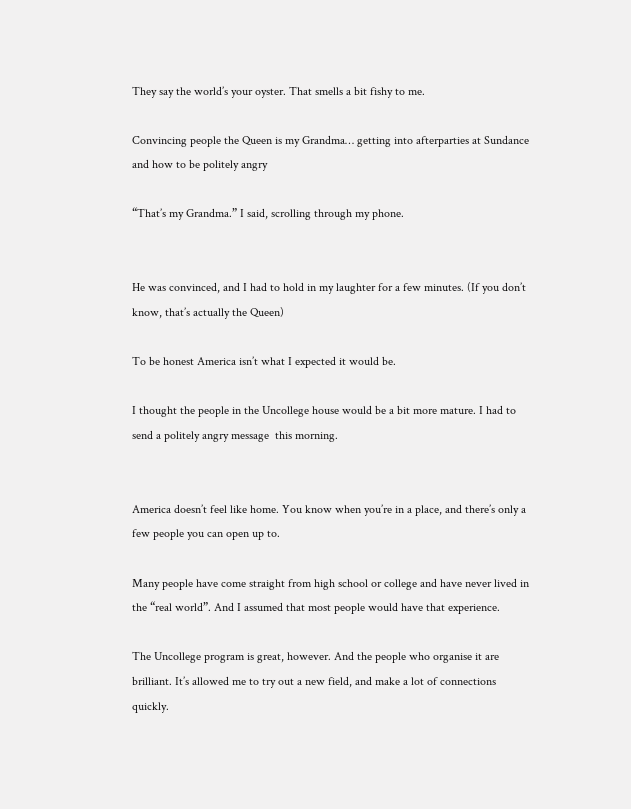They say the world’s your oyster. That smells a bit fishy to me.

Convincing people the Queen is my Grandma… getting into afterparties at Sundance and how to be politely angry

“That’s my Grandma.” I said, scrolling through my phone.


He was convinced, and I had to hold in my laughter for a few minutes. (If you don’t know, that’s actually the Queen)

To be honest America isn’t what I expected it would be.

I thought the people in the Uncollege house would be a bit more mature. I had to send a politely angry message  this morning.


America doesn’t feel like home. You know when you’re in a place, and there’s only a few people you can open up to.

Many people have come straight from high school or college and have never lived in the “real world”. And I assumed that most people would have that experience.

The Uncollege program is great, however. And the people who organise it are brilliant. It’s allowed me to try out a new field, and make a lot of connections quickly.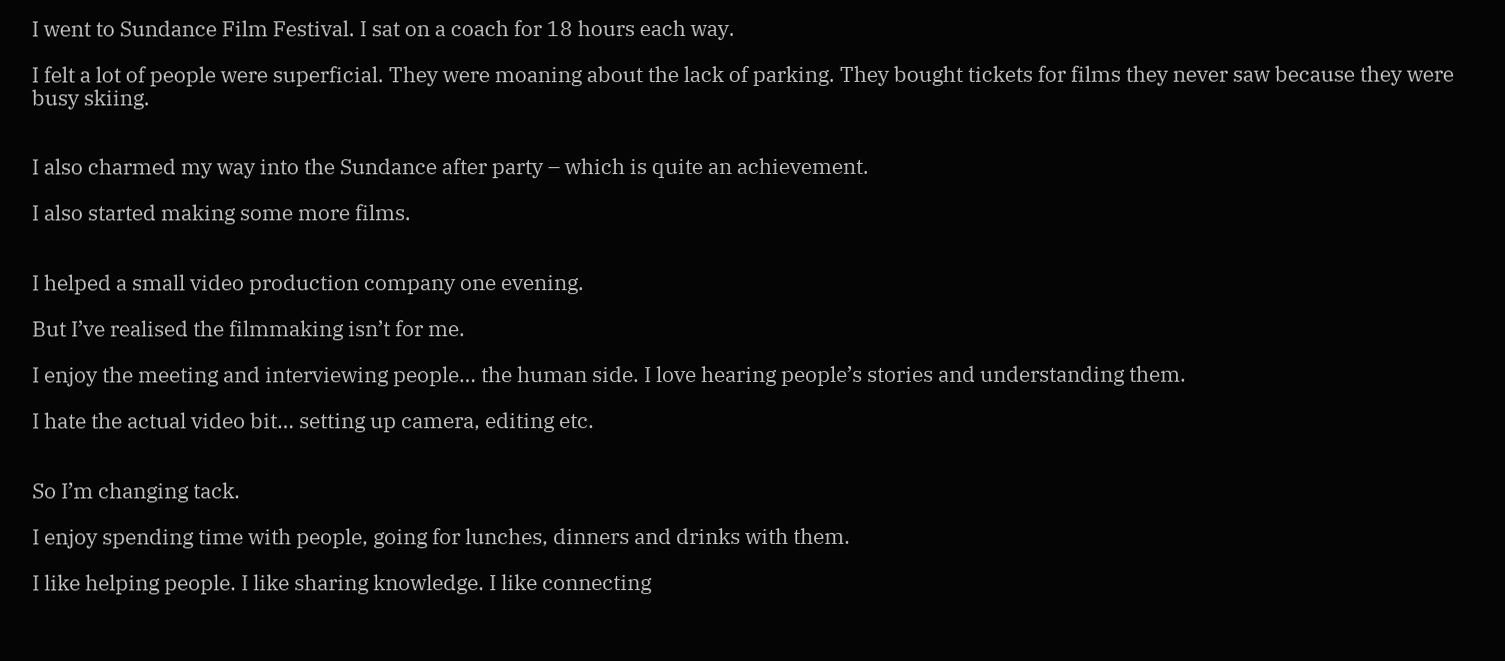I went to Sundance Film Festival. I sat on a coach for 18 hours each way.

I felt a lot of people were superficial. They were moaning about the lack of parking. They bought tickets for films they never saw because they were busy skiing.


I also charmed my way into the Sundance after party – which is quite an achievement.

I also started making some more films.


I helped a small video production company one evening.

But I’ve realised the filmmaking isn’t for me.

I enjoy the meeting and interviewing people… the human side. I love hearing people’s stories and understanding them.

I hate the actual video bit… setting up camera, editing etc.


So I’m changing tack.

I enjoy spending time with people, going for lunches, dinners and drinks with them.

I like helping people. I like sharing knowledge. I like connecting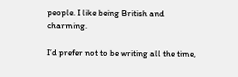people. I like being British and charming.

I’d prefer not to be writing all the time,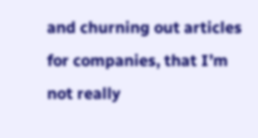and churning out articles for companies, that I’m not really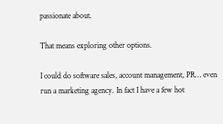passionate about.

That means exploring other options.

I could do software sales, account management, PR… even run a marketing agency. In fact I have a few hot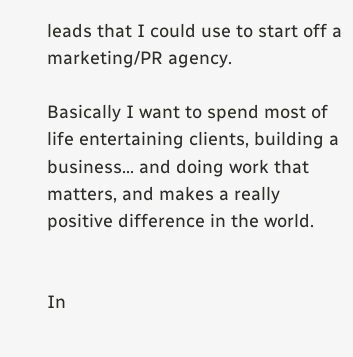leads that I could use to start off a marketing/PR agency.

Basically I want to spend most of life entertaining clients, building a business… and doing work that matters, and makes a really positive difference in the world.


In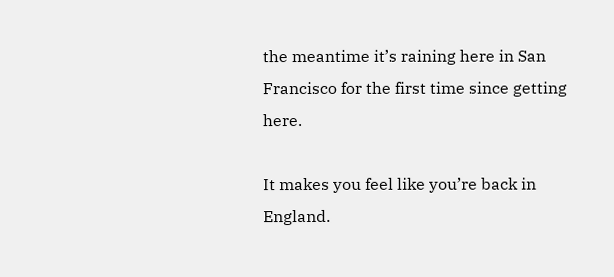the meantime it’s raining here in San Francisco for the first time since getting here.

It makes you feel like you’re back in England.